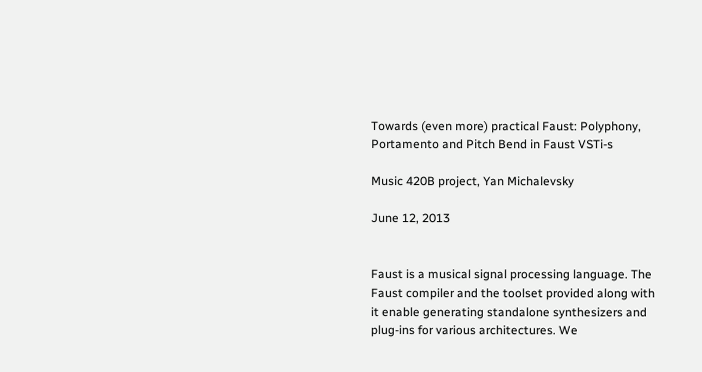Towards (even more) practical Faust: Polyphony, Portamento and Pitch Bend in Faust VSTi-s

Music 420B project, Yan Michalevsky

June 12, 2013


Faust is a musical signal processing language. The Faust compiler and the toolset provided along with it enable generating standalone synthesizers and plug-ins for various architectures. We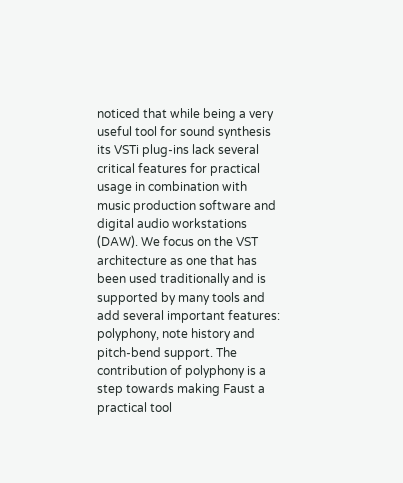noticed that while being a very useful tool for sound synthesis its VSTi plug-ins lack several critical features for practical usage in combination with music production software and digital audio workstations (DAW). We focus on the VST architecture as one that has been used traditionally and is supported by many tools and add several important features: polyphony, note history and pitch-bend support. The contribution of polyphony is a step towards making Faust a practical tool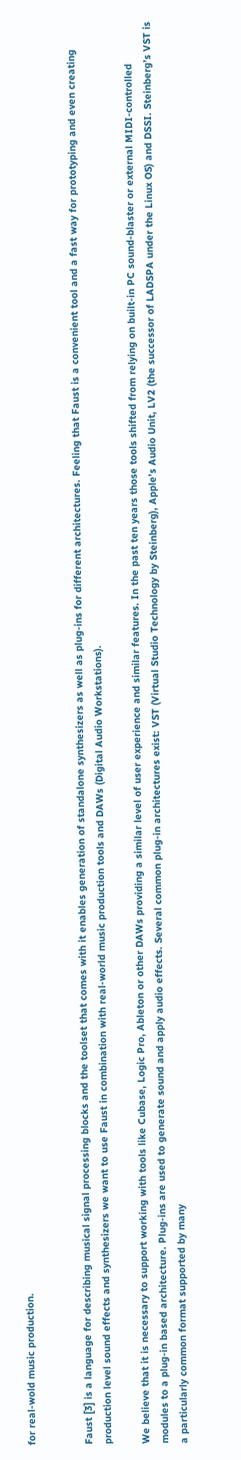for real-wold music production.


Faust [3] is a language for describing musical signal processing blocks and the toolset that comes with it enables generation of standalone synthesizers as well as plug-ins for different architectures. Feeling that Faust is a convenient tool and a fast way for prototyping and even creating production level sound effects and synthesizers we want to use Faust in combination with real-world music production tools and DAWs (Digital Audio Workstations).

We believe that it is necessary to support working with tools like Cubase, Logic Pro, Ableton or other DAWs providing a similar level of user experience and similar features. In the past ten years those tools shifted from relying on built-in PC sound-blaster or external MIDI-controlled modules to a plug-in based architecture. Plug-ins are used to generate sound and apply audio effects. Several common plug-in architectures exist: VST (Virtual Studio Technology by Steinberg), Apple’s Audio Unit, LV2 (the successor of LADSPA under the Linux OS) and DSSI. Steinberg’s VST is a particularly common format supported by many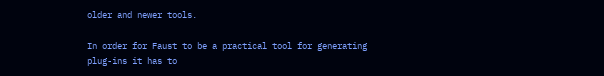older and newer tools.

In order for Faust to be a practical tool for generating plug-ins it has to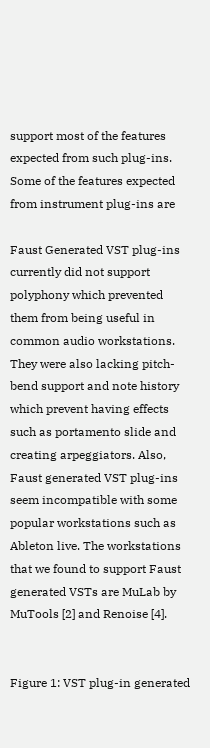support most of the features expected from such plug-ins. Some of the features expected from instrument plug-ins are

Faust Generated VST plug-ins currently did not support polyphony which prevented them from being useful in common audio workstations. They were also lacking pitch-bend support and note history which prevent having effects such as portamento slide and creating arpeggiators. Also, Faust generated VST plug-ins seem incompatible with some popular workstations such as Ableton live. The workstations that we found to support Faust generated VSTs are MuLab by MuTools [2] and Renoise [4].


Figure 1: VST plug-in generated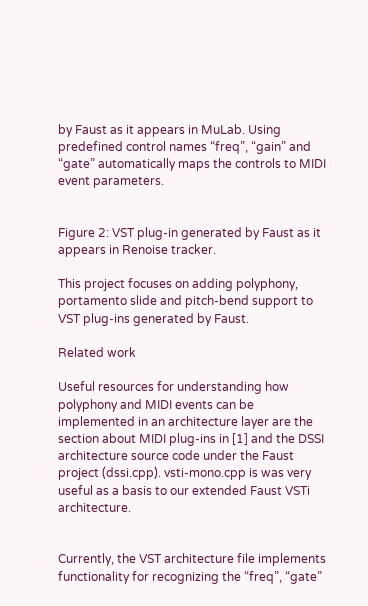by Faust as it appears in MuLab. Using predefined control names “freq”, “gain” and “gate” automatically maps the controls to MIDI event parameters.


Figure 2: VST plug-in generated by Faust as it appears in Renoise tracker.

This project focuses on adding polyphony, portamento slide and pitch-bend support to VST plug-ins generated by Faust.

Related work

Useful resources for understanding how polyphony and MIDI events can be implemented in an architecture layer are the section about MIDI plug-ins in [1] and the DSSI architecture source code under the Faust project (dssi.cpp). vsti-mono.cpp is was very useful as a basis to our extended Faust VSTi architecture.


Currently, the VST architecture file implements functionality for recognizing the “freq”, “gate”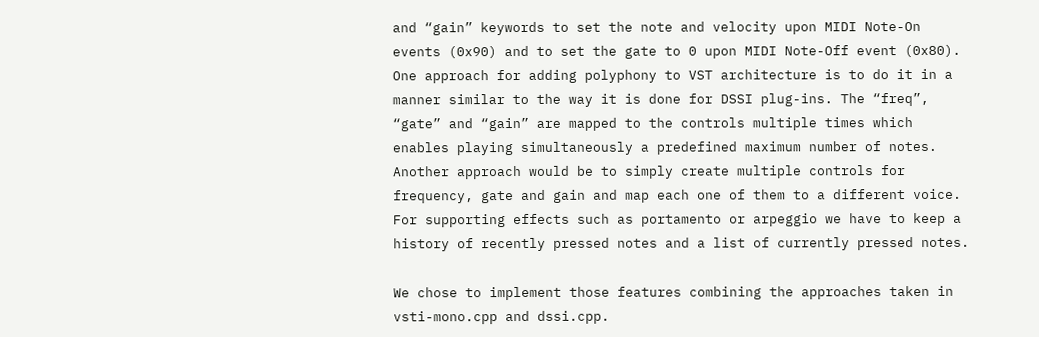and “gain” keywords to set the note and velocity upon MIDI Note-On events (0x90) and to set the gate to 0 upon MIDI Note-Off event (0x80). One approach for adding polyphony to VST architecture is to do it in a manner similar to the way it is done for DSSI plug-ins. The “freq”, “gate” and “gain” are mapped to the controls multiple times which enables playing simultaneously a predefined maximum number of notes. Another approach would be to simply create multiple controls for frequency, gate and gain and map each one of them to a different voice. For supporting effects such as portamento or arpeggio we have to keep a history of recently pressed notes and a list of currently pressed notes.

We chose to implement those features combining the approaches taken in vsti-mono.cpp and dssi.cpp.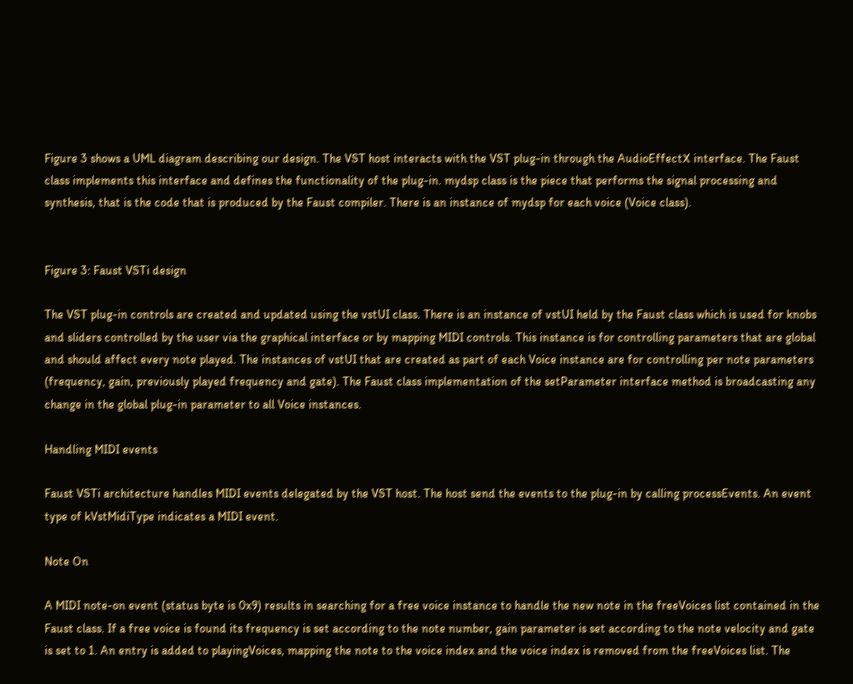Figure 3 shows a UML diagram describing our design. The VST host interacts with the VST plug-in through the AudioEffectX interface. The Faust class implements this interface and defines the functionality of the plug-in. mydsp class is the piece that performs the signal processing and synthesis, that is the code that is produced by the Faust compiler. There is an instance of mydsp for each voice (Voice class).


Figure 3: Faust VSTi design

The VST plug-in controls are created and updated using the vstUI class. There is an instance of vstUI held by the Faust class which is used for knobs and sliders controlled by the user via the graphical interface or by mapping MIDI controls. This instance is for controlling parameters that are global and should affect every note played. The instances of vstUI that are created as part of each Voice instance are for controlling per note parameters (frequency, gain, previously played frequency and gate). The Faust class implementation of the setParameter interface method is broadcasting any change in the global plug-in parameter to all Voice instances.

Handling MIDI events

Faust VSTi architecture handles MIDI events delegated by the VST host. The host send the events to the plug-in by calling processEvents. An event type of kVstMidiType indicates a MIDI event.

Note On

A MIDI note-on event (status byte is 0x9) results in searching for a free voice instance to handle the new note in the freeVoices list contained in the Faust class. If a free voice is found its frequency is set according to the note number, gain parameter is set according to the note velocity and gate is set to 1. An entry is added to playingVoices, mapping the note to the voice index and the voice index is removed from the freeVoices list. The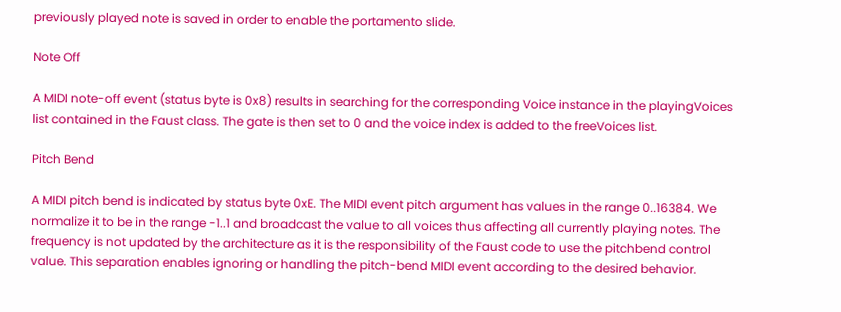previously played note is saved in order to enable the portamento slide.

Note Off

A MIDI note-off event (status byte is 0x8) results in searching for the corresponding Voice instance in the playingVoices list contained in the Faust class. The gate is then set to 0 and the voice index is added to the freeVoices list.

Pitch Bend

A MIDI pitch bend is indicated by status byte 0xE. The MIDI event pitch argument has values in the range 0..16384. We normalize it to be in the range -1..1 and broadcast the value to all voices thus affecting all currently playing notes. The frequency is not updated by the architecture as it is the responsibility of the Faust code to use the pitchbend control value. This separation enables ignoring or handling the pitch-bend MIDI event according to the desired behavior.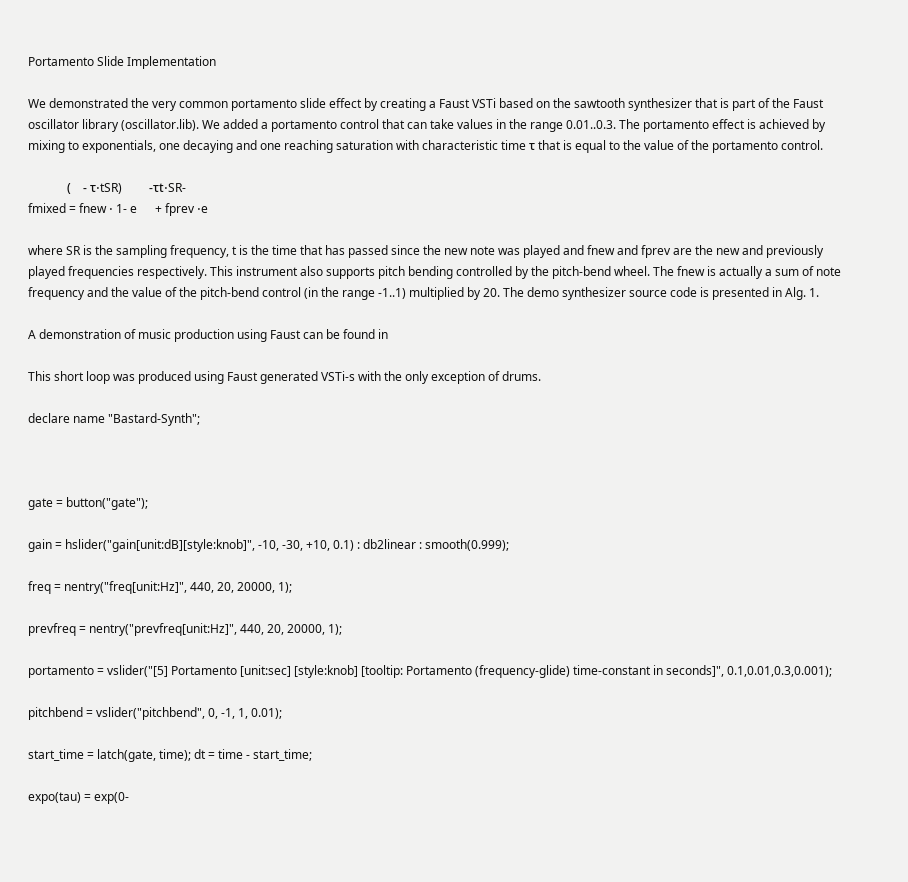Portamento Slide Implementation

We demonstrated the very common portamento slide effect by creating a Faust VSTi based on the sawtooth synthesizer that is part of the Faust oscillator library (oscillator.lib). We added a portamento control that can take values in the range 0.01..0.3. The portamento effect is achieved by mixing to exponentials, one decaying and one reaching saturation with characteristic time τ that is equal to the value of the portamento control.

             (    - τ⋅tSR)         -τt⋅SR-
fmixed = fnew ⋅ 1- e      + fprev ⋅e

where SR is the sampling frequency, t is the time that has passed since the new note was played and fnew and fprev are the new and previously played frequencies respectively. This instrument also supports pitch bending controlled by the pitch-bend wheel. The fnew is actually a sum of note frequency and the value of the pitch-bend control (in the range -1..1) multiplied by 20. The demo synthesizer source code is presented in Alg. 1.

A demonstration of music production using Faust can be found in

This short loop was produced using Faust generated VSTi-s with the only exception of drums.

declare name "Bastard-Synth";



gate = button("gate");

gain = hslider("gain[unit:dB][style:knob]", -10, -30, +10, 0.1) : db2linear : smooth(0.999);

freq = nentry("freq[unit:Hz]", 440, 20, 20000, 1);

prevfreq = nentry("prevfreq[unit:Hz]", 440, 20, 20000, 1);

portamento = vslider("[5] Portamento [unit:sec] [style:knob] [tooltip: Portamento (frequency-glide) time-constant in seconds]", 0.1,0.01,0.3,0.001);

pitchbend = vslider("pitchbend", 0, -1, 1, 0.01);

start_time = latch(gate, time); dt = time - start_time;

expo(tau) = exp(0-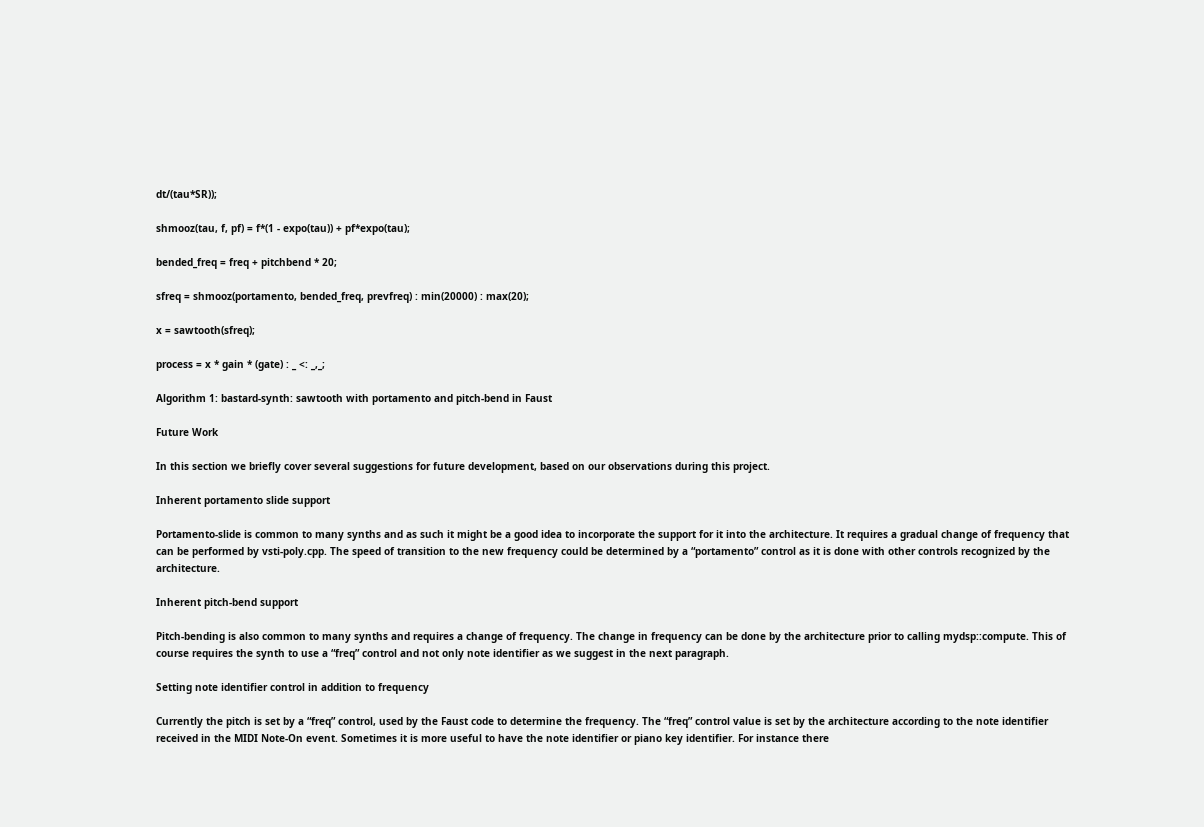dt/(tau*SR));

shmooz(tau, f, pf) = f*(1 - expo(tau)) + pf*expo(tau);

bended_freq = freq + pitchbend * 20;

sfreq = shmooz(portamento, bended_freq, prevfreq) : min(20000) : max(20);

x = sawtooth(sfreq);

process = x * gain * (gate) : _ <: _,_;

Algorithm 1: bastard-synth: sawtooth with portamento and pitch-bend in Faust

Future Work

In this section we briefly cover several suggestions for future development, based on our observations during this project.

Inherent portamento slide support

Portamento-slide is common to many synths and as such it might be a good idea to incorporate the support for it into the architecture. It requires a gradual change of frequency that can be performed by vsti-poly.cpp. The speed of transition to the new frequency could be determined by a “portamento” control as it is done with other controls recognized by the architecture.

Inherent pitch-bend support

Pitch-bending is also common to many synths and requires a change of frequency. The change in frequency can be done by the architecture prior to calling mydsp::compute. This of course requires the synth to use a “freq” control and not only note identifier as we suggest in the next paragraph.

Setting note identifier control in addition to frequency

Currently the pitch is set by a “freq” control, used by the Faust code to determine the frequency. The “freq” control value is set by the architecture according to the note identifier received in the MIDI Note-On event. Sometimes it is more useful to have the note identifier or piano key identifier. For instance there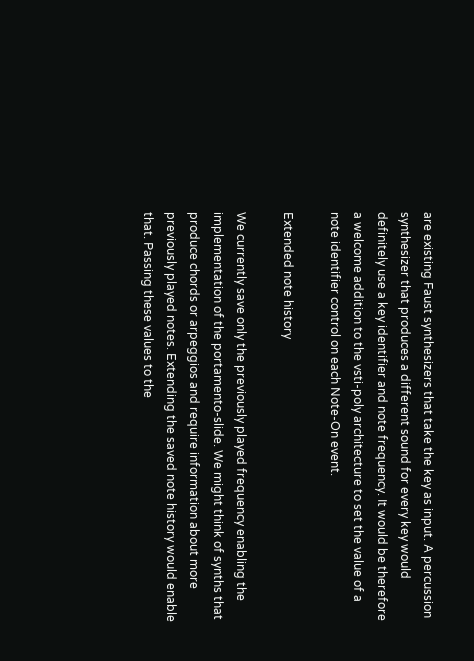are existing Faust synthesizers that take the key as input. A percussion synthesizer that produces a different sound for every key would definitely use a key identifier and note frequency. It would be therefore a welcome addition to the vsti-poly architecture to set the value of a note identifier control on each Note-On event.

Extended note history

We currently save only the previously played frequency enabling the implementation of the portamento-slide. We might think of synths that produce chords or arpeggios and require information about more previously played notes. Extending the saved note history would enable that. Passing these values to the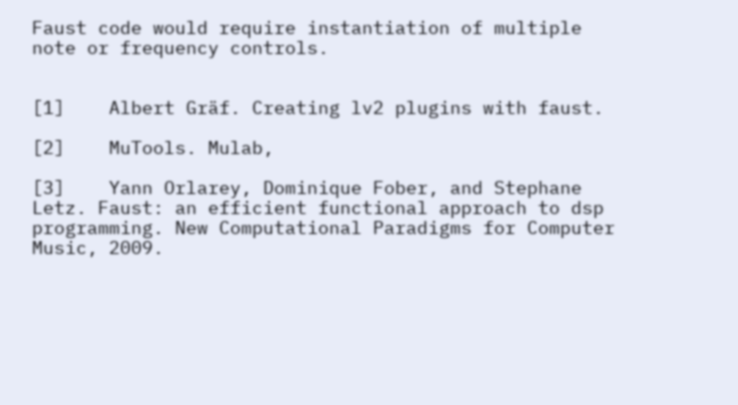Faust code would require instantiation of multiple note or frequency controls.


[1]    Albert Gräf. Creating lv2 plugins with faust.

[2]    MuTools. Mulab,

[3]    Yann Orlarey, Dominique Fober, and Stephane Letz. Faust: an efficient functional approach to dsp programming. New Computational Paradigms for Computer Music, 2009.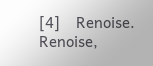[4]    Renoise. Renoise,